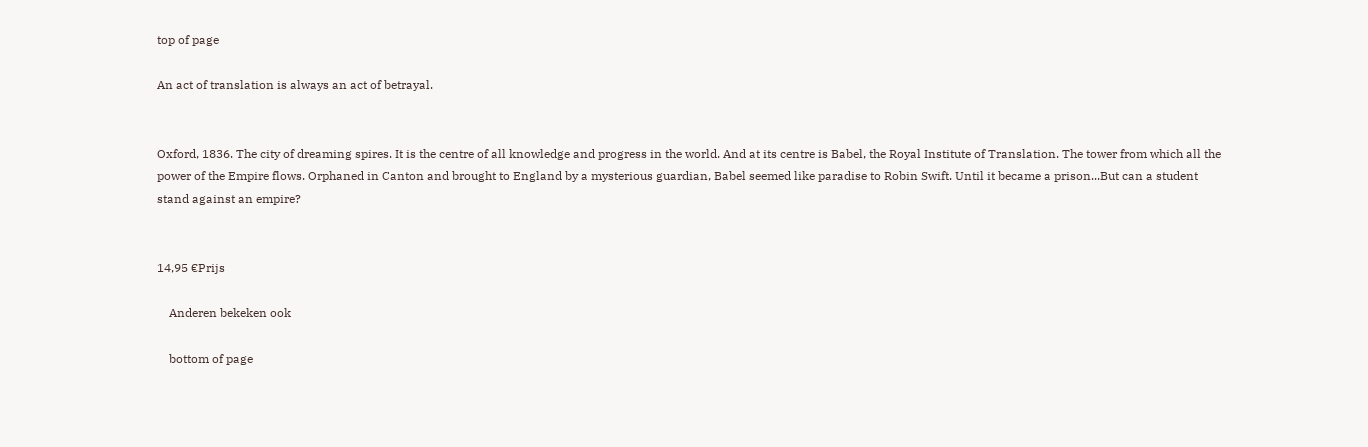top of page

An act of translation is always an act of betrayal.


Oxford, 1836. The city of dreaming spires. It is the centre of all knowledge and progress in the world. And at its centre is Babel, the Royal Institute of Translation. The tower from which all the power of the Empire flows. Orphaned in Canton and brought to England by a mysterious guardian, Babel seemed like paradise to Robin Swift. Until it became a prison...But can a student stand against an empire?


14,95 €Prijs

    Anderen bekeken ook

    bottom of page